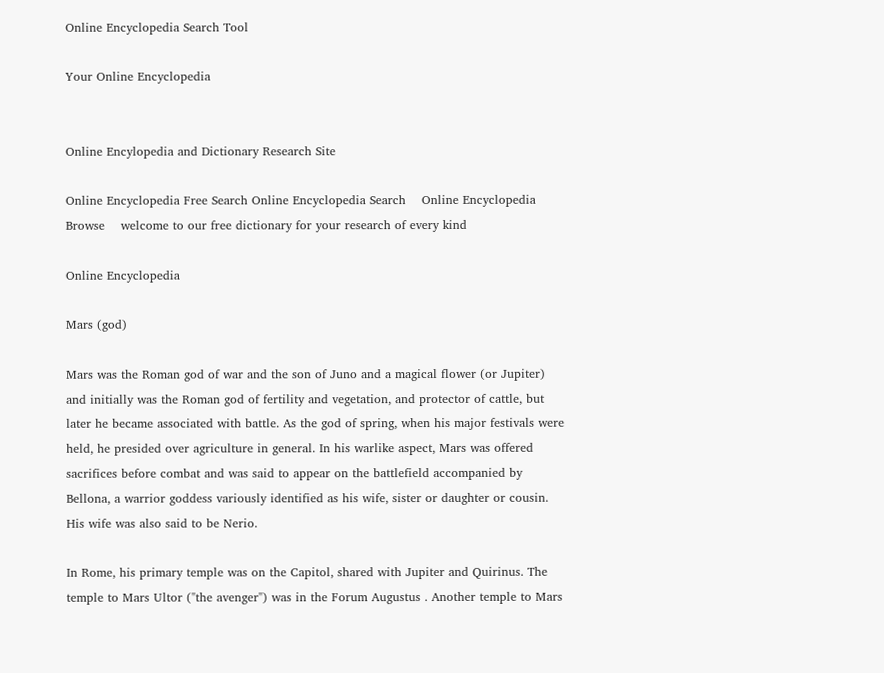Online Encyclopedia Search Tool

Your Online Encyclopedia


Online Encylopedia and Dictionary Research Site

Online Encyclopedia Free Search Online Encyclopedia Search    Online Encyclopedia Browse    welcome to our free dictionary for your research of every kind

Online Encyclopedia

Mars (god)

Mars was the Roman god of war and the son of Juno and a magical flower (or Jupiter) and initially was the Roman god of fertility and vegetation, and protector of cattle, but later he became associated with battle. As the god of spring, when his major festivals were held, he presided over agriculture in general. In his warlike aspect, Mars was offered sacrifices before combat and was said to appear on the battlefield accompanied by Bellona, a warrior goddess variously identified as his wife, sister or daughter or cousin. His wife was also said to be Nerio.

In Rome, his primary temple was on the Capitol, shared with Jupiter and Quirinus. The temple to Mars Ultor ("the avenger") was in the Forum Augustus . Another temple to Mars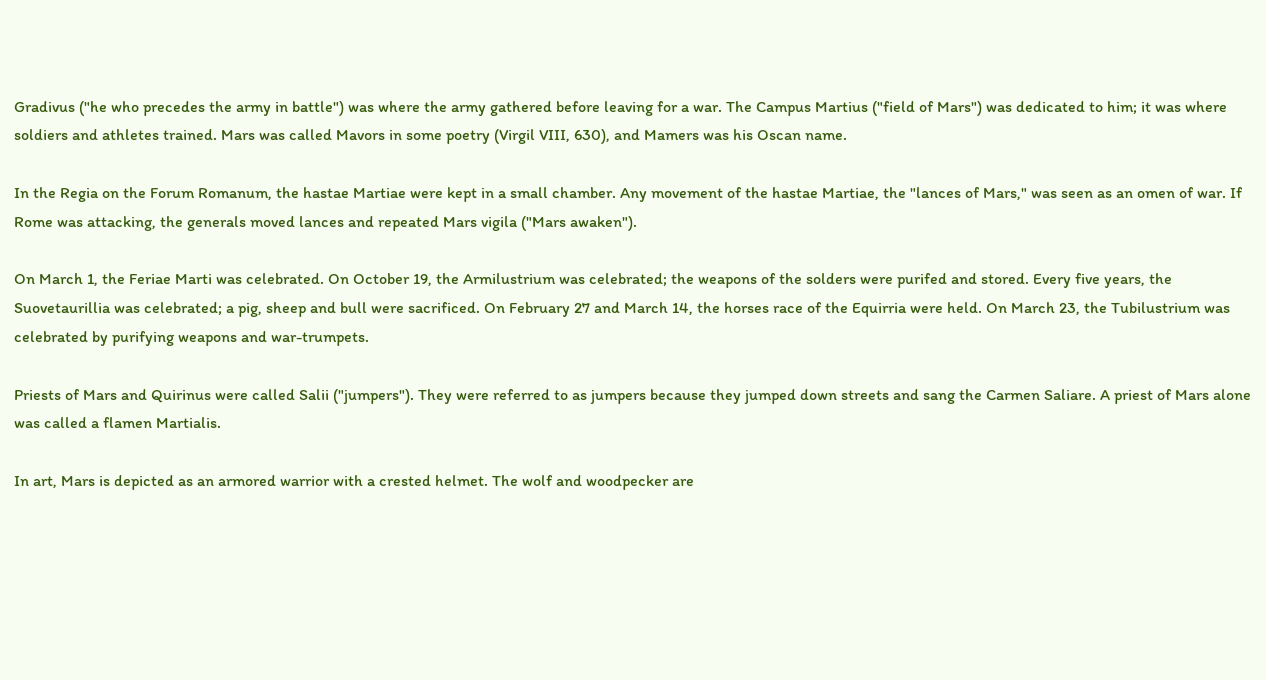Gradivus ("he who precedes the army in battle") was where the army gathered before leaving for a war. The Campus Martius ("field of Mars") was dedicated to him; it was where soldiers and athletes trained. Mars was called Mavors in some poetry (Virgil VIII, 630), and Mamers was his Oscan name.

In the Regia on the Forum Romanum, the hastae Martiae were kept in a small chamber. Any movement of the hastae Martiae, the "lances of Mars," was seen as an omen of war. If Rome was attacking, the generals moved lances and repeated Mars vigila ("Mars awaken").

On March 1, the Feriae Marti was celebrated. On October 19, the Armilustrium was celebrated; the weapons of the solders were purifed and stored. Every five years, the Suovetaurillia was celebrated; a pig, sheep and bull were sacrificed. On February 27 and March 14, the horses race of the Equirria were held. On March 23, the Tubilustrium was celebrated by purifying weapons and war-trumpets.

Priests of Mars and Quirinus were called Salii ("jumpers"). They were referred to as jumpers because they jumped down streets and sang the Carmen Saliare. A priest of Mars alone was called a flamen Martialis.

In art, Mars is depicted as an armored warrior with a crested helmet. The wolf and woodpecker are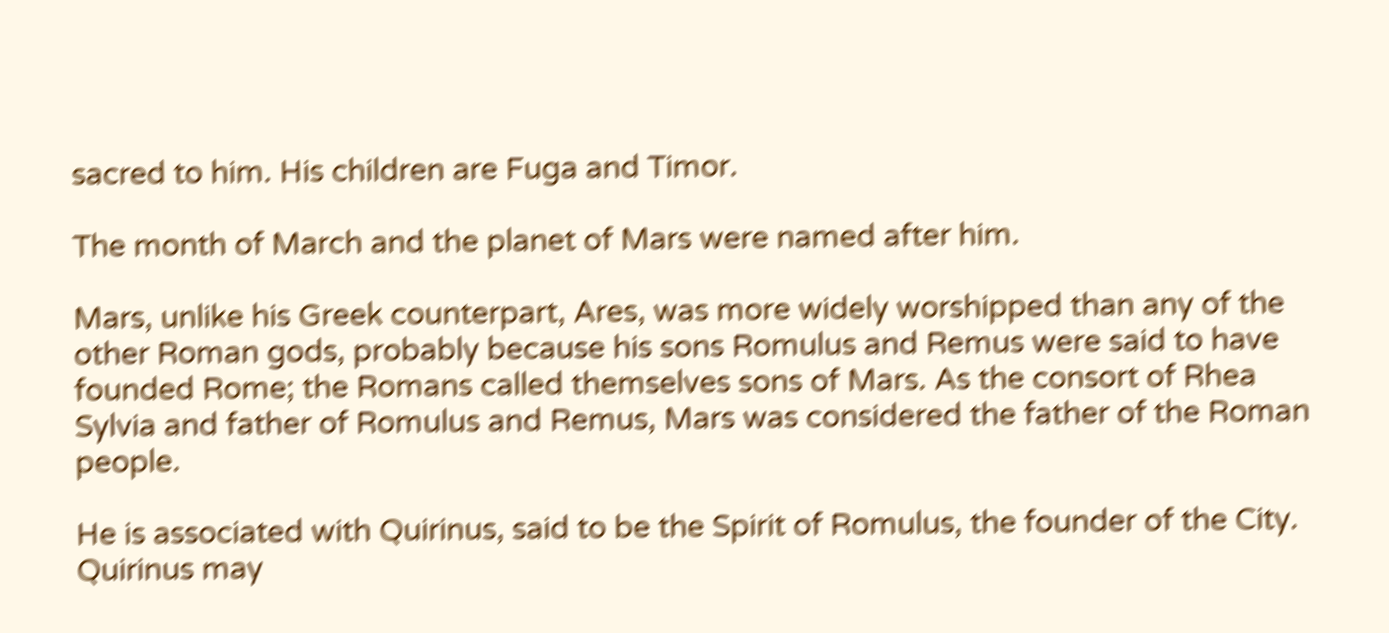sacred to him. His children are Fuga and Timor.

The month of March and the planet of Mars were named after him.

Mars, unlike his Greek counterpart, Ares, was more widely worshipped than any of the other Roman gods, probably because his sons Romulus and Remus were said to have founded Rome; the Romans called themselves sons of Mars. As the consort of Rhea Sylvia and father of Romulus and Remus, Mars was considered the father of the Roman people.

He is associated with Quirinus, said to be the Spirit of Romulus, the founder of the City. Quirinus may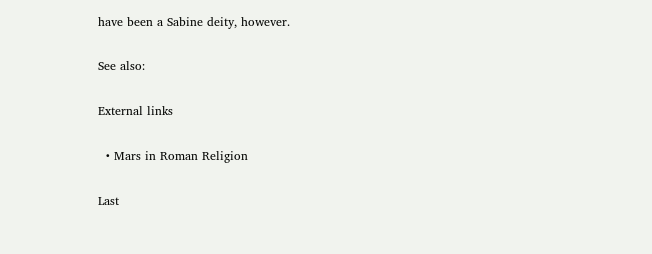have been a Sabine deity, however.

See also:

External links

  • Mars in Roman Religion

Last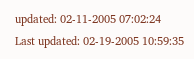updated: 02-11-2005 07:02:24
Last updated: 02-19-2005 10:59:35